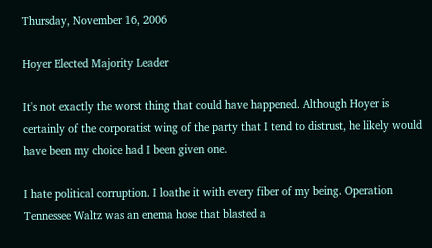Thursday, November 16, 2006

Hoyer Elected Majority Leader

It's not exactly the worst thing that could have happened. Although Hoyer is certainly of the corporatist wing of the party that I tend to distrust, he likely would have been my choice had I been given one.

I hate political corruption. I loathe it with every fiber of my being. Operation Tennessee Waltz was an enema hose that blasted a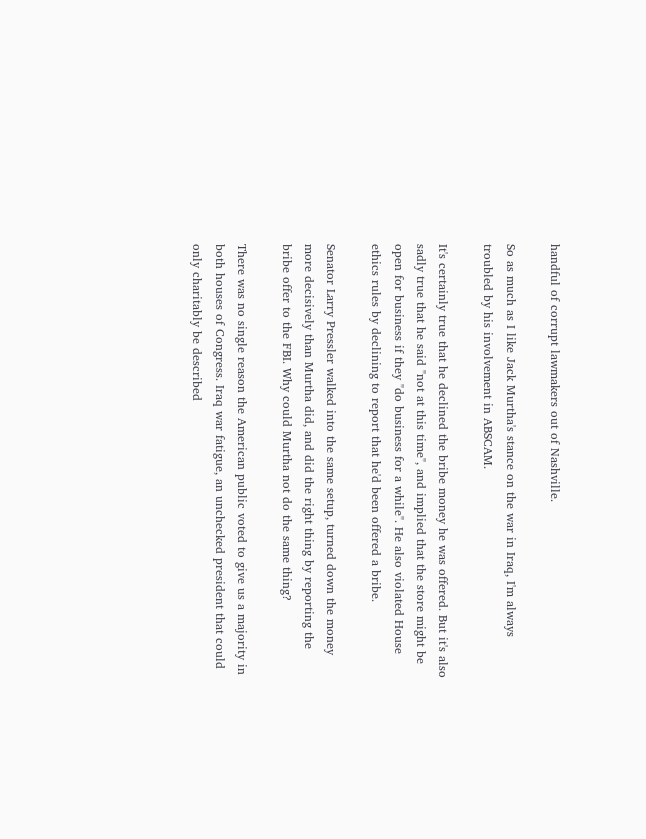handful of corrupt lawmakers out of Nashville.

So as much as I like Jack Murtha's stance on the war in Iraq, I'm always troubled by his involvement in ABSCAM.

It's certainly true that he declined the bribe money he was offered. But it's also sadly true that he said "not at this time", and implied that the store might be open for business if they "do business for a while". He also violated House ethics rules by declining to report that he'd been offered a bribe.

Senator Larry Pressler walked into the same setup, turned down the money more decisively than Murtha did, and did the right thing by reporting the bribe offer to the FBI. Why could Murtha not do the same thing?

There was no single reason the American public voted to give us a majority in both houses of Congress. Iraq war fatigue, an unchecked president that could only charitably be described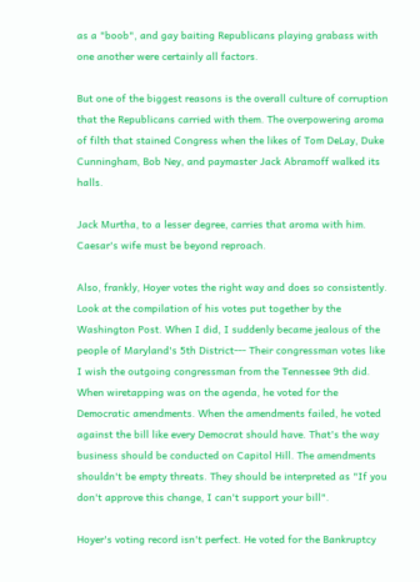as a "boob", and gay baiting Republicans playing grabass with one another were certainly all factors.

But one of the biggest reasons is the overall culture of corruption that the Republicans carried with them. The overpowering aroma of filth that stained Congress when the likes of Tom DeLay, Duke Cunningham, Bob Ney, and paymaster Jack Abramoff walked its halls.

Jack Murtha, to a lesser degree, carries that aroma with him. Caesar's wife must be beyond reproach.

Also, frankly, Hoyer votes the right way and does so consistently. Look at the compilation of his votes put together by the Washington Post. When I did, I suddenly became jealous of the people of Maryland's 5th District--- Their congressman votes like I wish the outgoing congressman from the Tennessee 9th did. When wiretapping was on the agenda, he voted for the Democratic amendments. When the amendments failed, he voted against the bill like every Democrat should have. That's the way business should be conducted on Capitol Hill. The amendments shouldn't be empty threats. They should be interpreted as "If you don't approve this change, I can't support your bill".

Hoyer's voting record isn't perfect. He voted for the Bankruptcy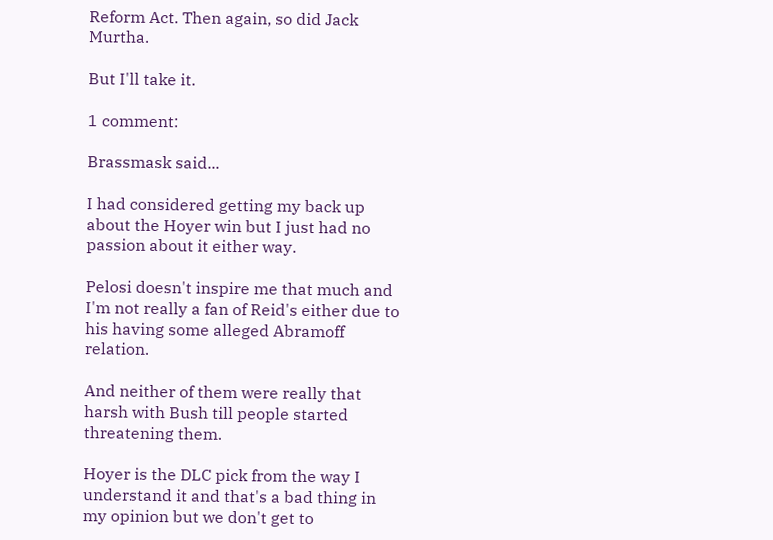Reform Act. Then again, so did Jack Murtha.

But I'll take it.

1 comment:

Brassmask said...

I had considered getting my back up about the Hoyer win but I just had no passion about it either way.

Pelosi doesn't inspire me that much and I'm not really a fan of Reid's either due to his having some alleged Abramoff relation.

And neither of them were really that harsh with Bush till people started threatening them.

Hoyer is the DLC pick from the way I understand it and that's a bad thing in my opinion but we don't get to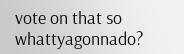vote on that so whattyagonnado?